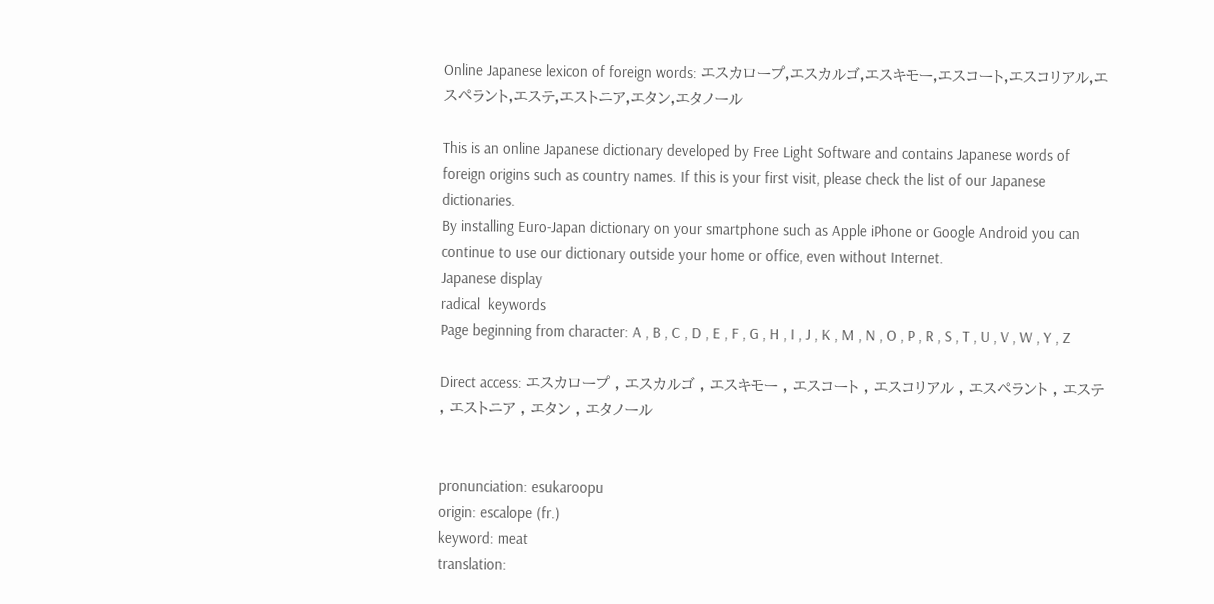Online Japanese lexicon of foreign words: エスカロープ,エスカルゴ,エスキモー,エスコート,エスコリアル,エスペラント,エステ,エストニア,エタン,エタノール

This is an online Japanese dictionary developed by Free Light Software and contains Japanese words of foreign origins such as country names. If this is your first visit, please check the list of our Japanese dictionaries.
By installing Euro-Japan dictionary on your smartphone such as Apple iPhone or Google Android you can continue to use our dictionary outside your home or office, even without Internet.
Japanese display
radical  keywords
Page beginning from character: A , B , C , D , E , F , G , H , I , J , K , M , N , O , P , R , S , T , U , V , W , Y , Z

Direct access: エスカロープ , エスカルゴ , エスキモー , エスコート , エスコリアル , エスペラント , エステ , エストニア , エタン , エタノール


pronunciation: esukaroopu
origin: escalope (fr.)
keyword: meat
translation: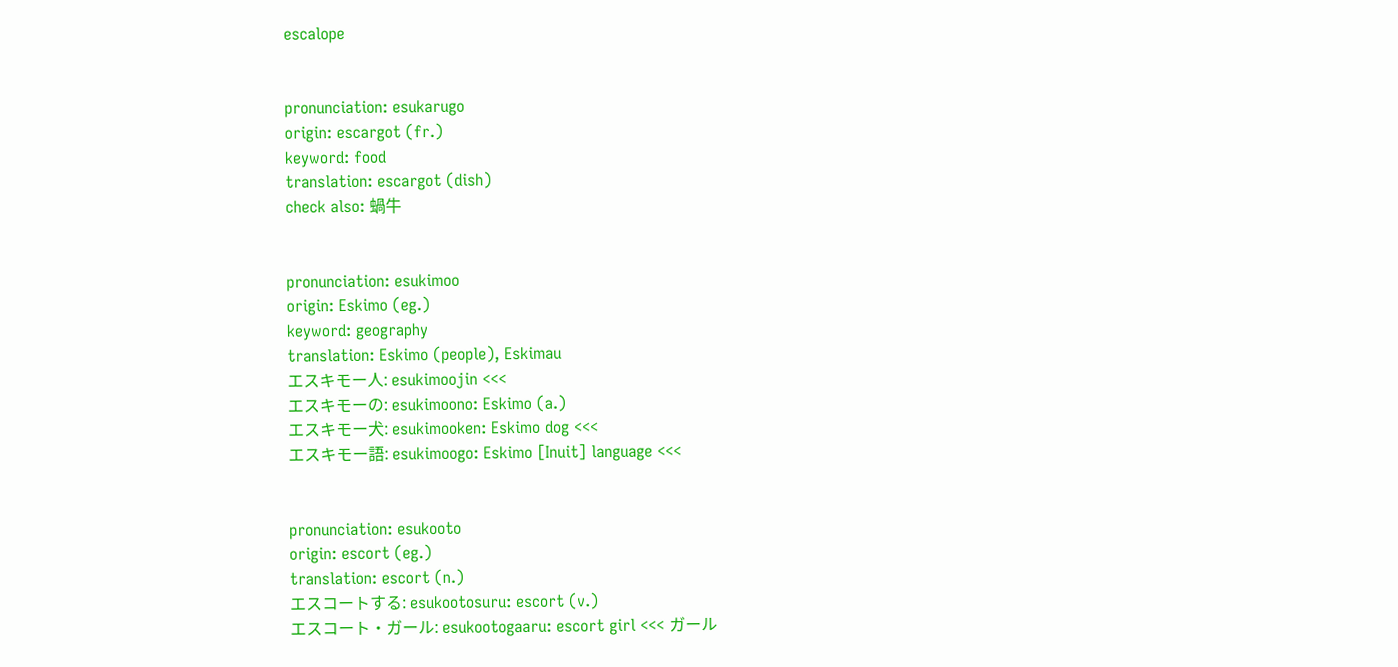escalope


pronunciation: esukarugo
origin: escargot (fr.)
keyword: food
translation: escargot (dish)
check also: 蝸牛


pronunciation: esukimoo
origin: Eskimo (eg.)
keyword: geography
translation: Eskimo (people), Eskimau
エスキモー人: esukimoojin <<<
エスキモーの: esukimoono: Eskimo (a.)
エスキモー犬: esukimooken: Eskimo dog <<<
エスキモー語: esukimoogo: Eskimo [Inuit] language <<<


pronunciation: esukooto
origin: escort (eg.)
translation: escort (n.)
エスコートする: esukootosuru: escort (v.)
エスコート・ガール: esukootogaaru: escort girl <<< ガール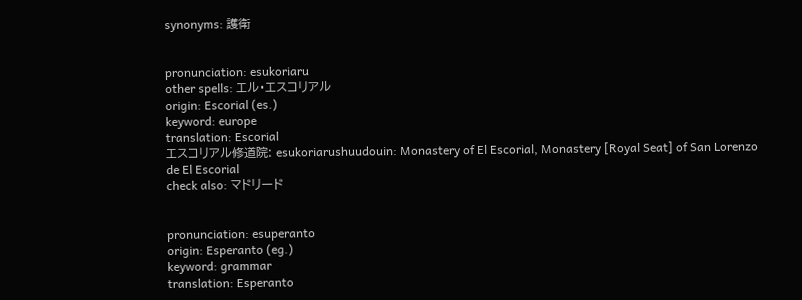synonyms: 護衛


pronunciation: esukoriaru
other spells: エル・エスコリアル
origin: Escorial (es.)
keyword: europe
translation: Escorial
エスコリアル修道院: esukoriarushuudouin: Monastery of El Escorial, Monastery [Royal Seat] of San Lorenzo de El Escorial
check also: マドリード


pronunciation: esuperanto
origin: Esperanto (eg.)
keyword: grammar
translation: Esperanto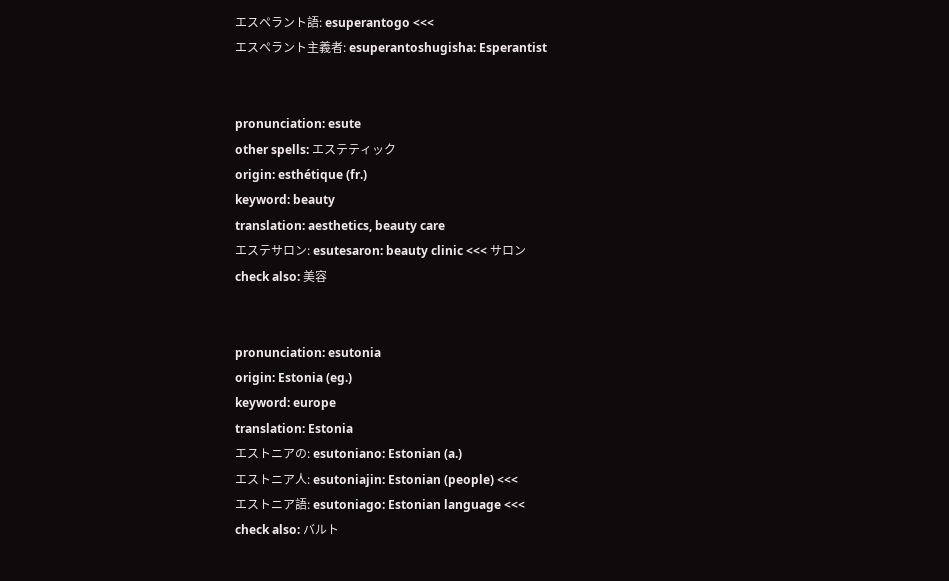エスペラント語: esuperantogo <<<
エスペラント主義者: esuperantoshugisha: Esperantist


pronunciation: esute
other spells: エステティック
origin: esthétique (fr.)
keyword: beauty
translation: aesthetics, beauty care
エステサロン: esutesaron: beauty clinic <<< サロン
check also: 美容


pronunciation: esutonia
origin: Estonia (eg.)
keyword: europe
translation: Estonia
エストニアの: esutoniano: Estonian (a.)
エストニア人: esutoniajin: Estonian (people) <<<
エストニア語: esutoniago: Estonian language <<<
check also: バルト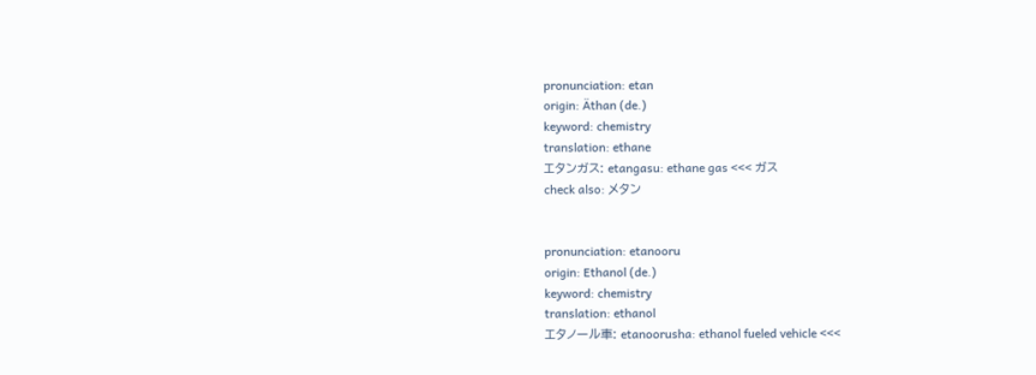pronunciation: etan
origin: Äthan (de.)
keyword: chemistry
translation: ethane
エタンガス: etangasu: ethane gas <<< ガス
check also: メタン


pronunciation: etanooru
origin: Ethanol (de.)
keyword: chemistry
translation: ethanol
エタノール車: etanoorusha: ethanol fueled vehicle <<<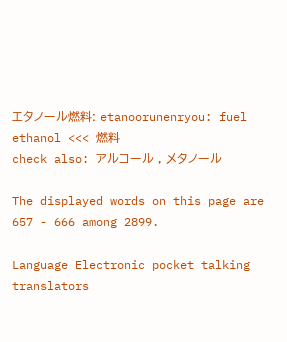エタノール燃料: etanoorunenryou: fuel ethanol <<< 燃料
check also: アルコール , メタノール

The displayed words on this page are 657 - 666 among 2899.

Language Electronic pocket talking translators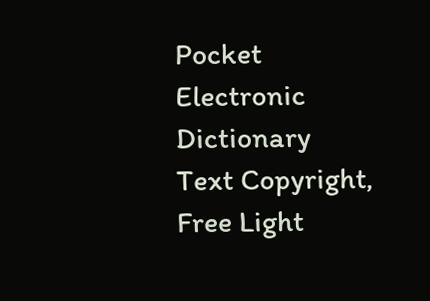Pocket Electronic Dictionary
Text Copyright, Free Light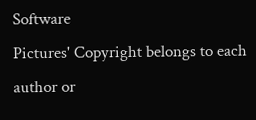Software
Pictures' Copyright belongs to each author or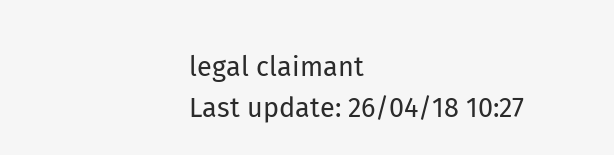legal claimant
Last update: 26/04/18 10:27